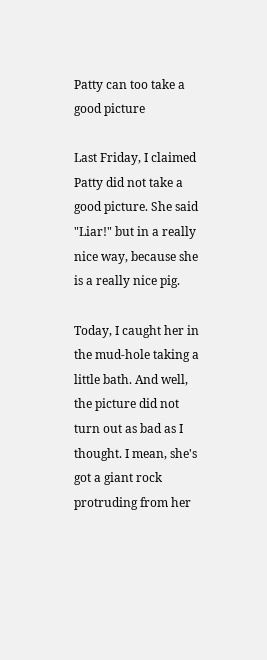Patty can too take a good picture

Last Friday, I claimed Patty did not take a good picture. She said "Liar!" but in a really nice way, because she is a really nice pig.

Today, I caught her in the mud-hole taking a little bath. And well, the picture did not turn out as bad as I thought. I mean, she's got a giant rock protruding from her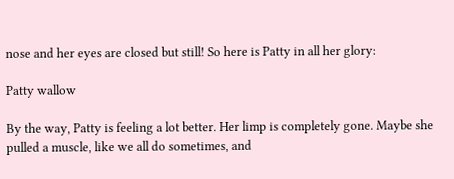nose and her eyes are closed but still! So here is Patty in all her glory:

Patty wallow

By the way, Patty is feeling a lot better. Her limp is completely gone. Maybe she pulled a muscle, like we all do sometimes, and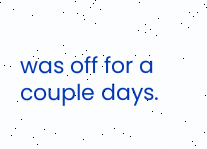was off for a couple days.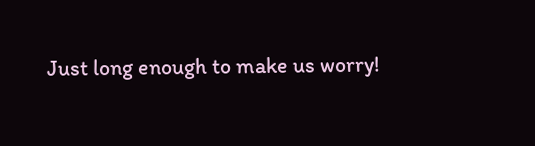Just long enough to make us worry!